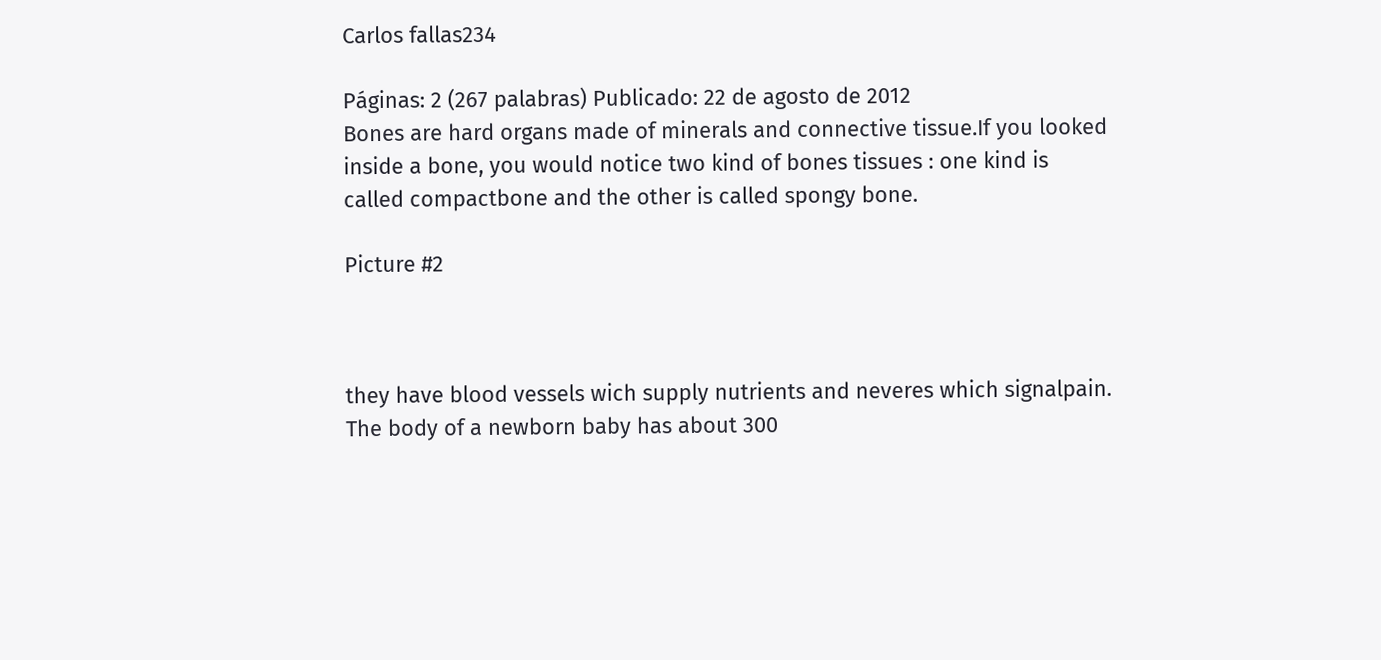Carlos fallas234

Páginas: 2 (267 palabras) Publicado: 22 de agosto de 2012
Bones are hard organs made of minerals and connective tissue.If you looked inside a bone, you would notice two kind of bones tissues : one kind is called compactbone and the other is called spongy bone.

Picture #2



they have blood vessels wich supply nutrients and neveres which signalpain. The body of a newborn baby has about 300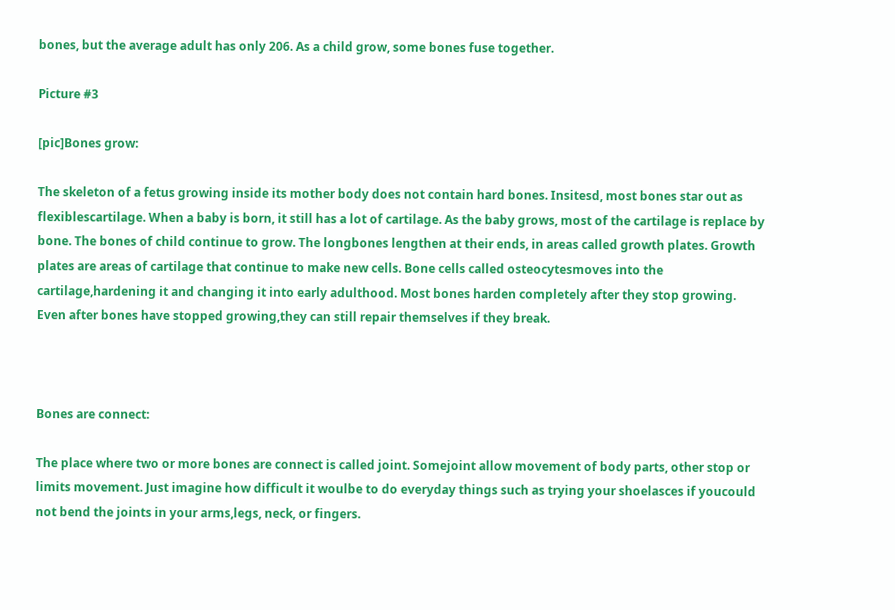bones, but the average adult has only 206. As a child grow, some bones fuse together.

Picture #3

[pic]Bones grow:

The skeleton of a fetus growing inside its mother body does not contain hard bones. Insitesd, most bones star out as flexiblescartilage. When a baby is born, it still has a lot of cartilage. As the baby grows, most of the cartilage is replace by bone. The bones of child continue to grow. The longbones lengthen at their ends, in areas called growth plates. Growth plates are areas of cartilage that continue to make new cells. Bone cells called osteocytesmoves into the cartilage,hardening it and changing it into early adulthood. Most bones harden completely after they stop growing. Even after bones have stopped growing,they can still repair themselves if they break.



Bones are connect:

The place where two or more bones are connect is called joint. Somejoint allow movement of body parts, other stop or limits movement. Just imagine how difficult it woulbe to do everyday things such as trying your shoelasces if youcould not bend the joints in your arms,legs, neck, or fingers.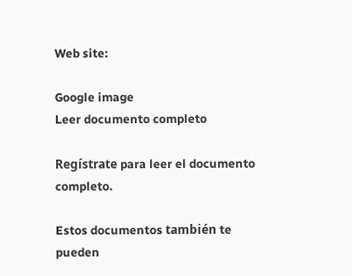Web site:

Google image
Leer documento completo

Regístrate para leer el documento completo.

Estos documentos también te pueden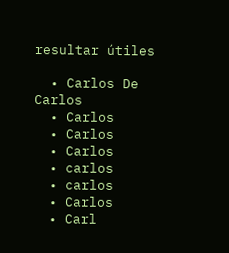resultar útiles

  • Carlos De Carlos
  • Carlos
  • Carlos
  • Carlos
  • carlos
  • carlos
  • Carlos
  • Carl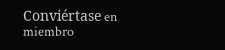Conviértase en miembro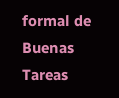formal de Buenas Tareas